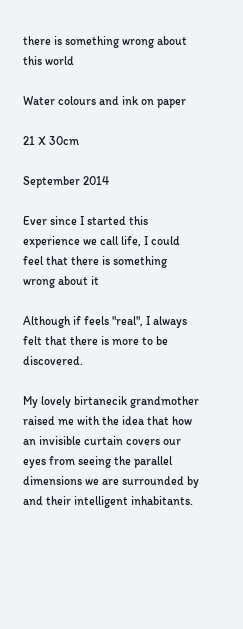there is something wrong about this world

Water colours and ink on paper

21 X 30cm

September 2014

Ever since I started this experience we call life, I could feel that there is something wrong about it

Although if feels "real", I always felt that there is more to be discovered.

My lovely birtanecik grandmother raised me with the idea that how an invisible curtain covers our eyes from seeing the parallel dimensions we are surrounded by and their intelligent inhabitants.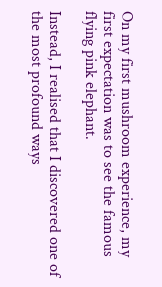On my first mushroom experience, my first expectation was to see the famous flying pink elephant.

Instead, I realised that I discovered one of the most profound ways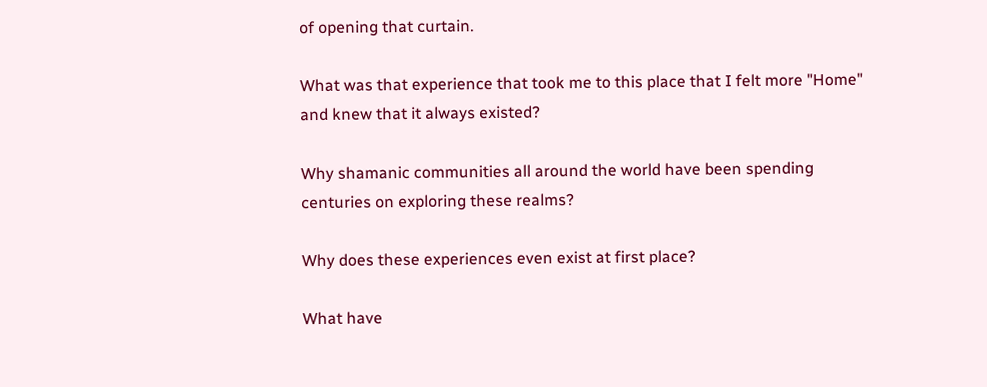of opening that curtain.

What was that experience that took me to this place that I felt more "Home" and knew that it always existed?

Why shamanic communities all around the world have been spending centuries on exploring these realms?

Why does these experiences even exist at first place?

What have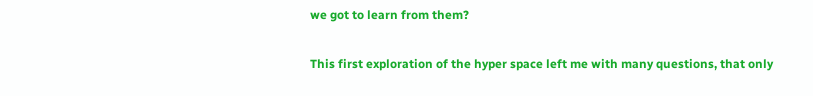we got to learn from them?

This first exploration of the hyper space left me with many questions, that only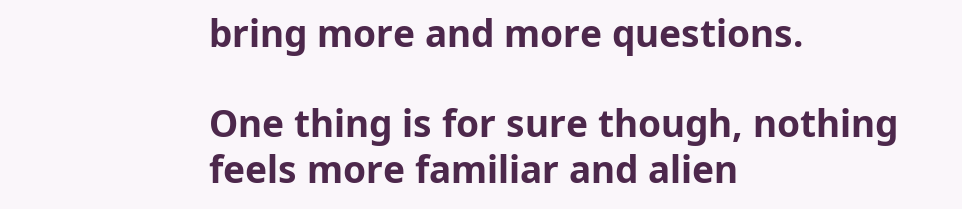bring more and more questions.

One thing is for sure though, nothing feels more familiar and alien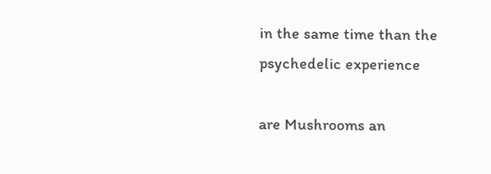in the same time than the psychedelic experience

are Mushrooms an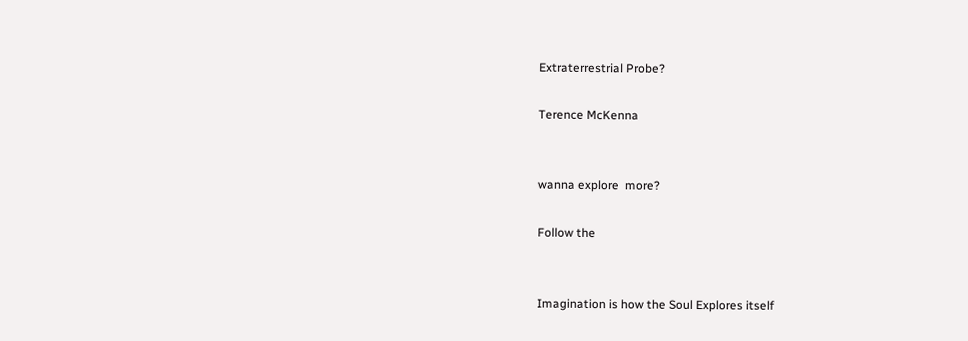Extraterrestrial Probe?

Terence McKenna


wanna explore  more?

Follow the


Imagination is how the Soul Explores itself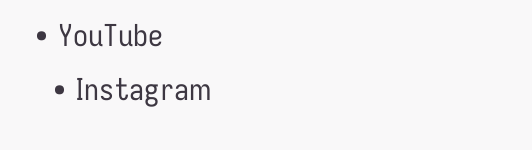• YouTube
  • Instagram